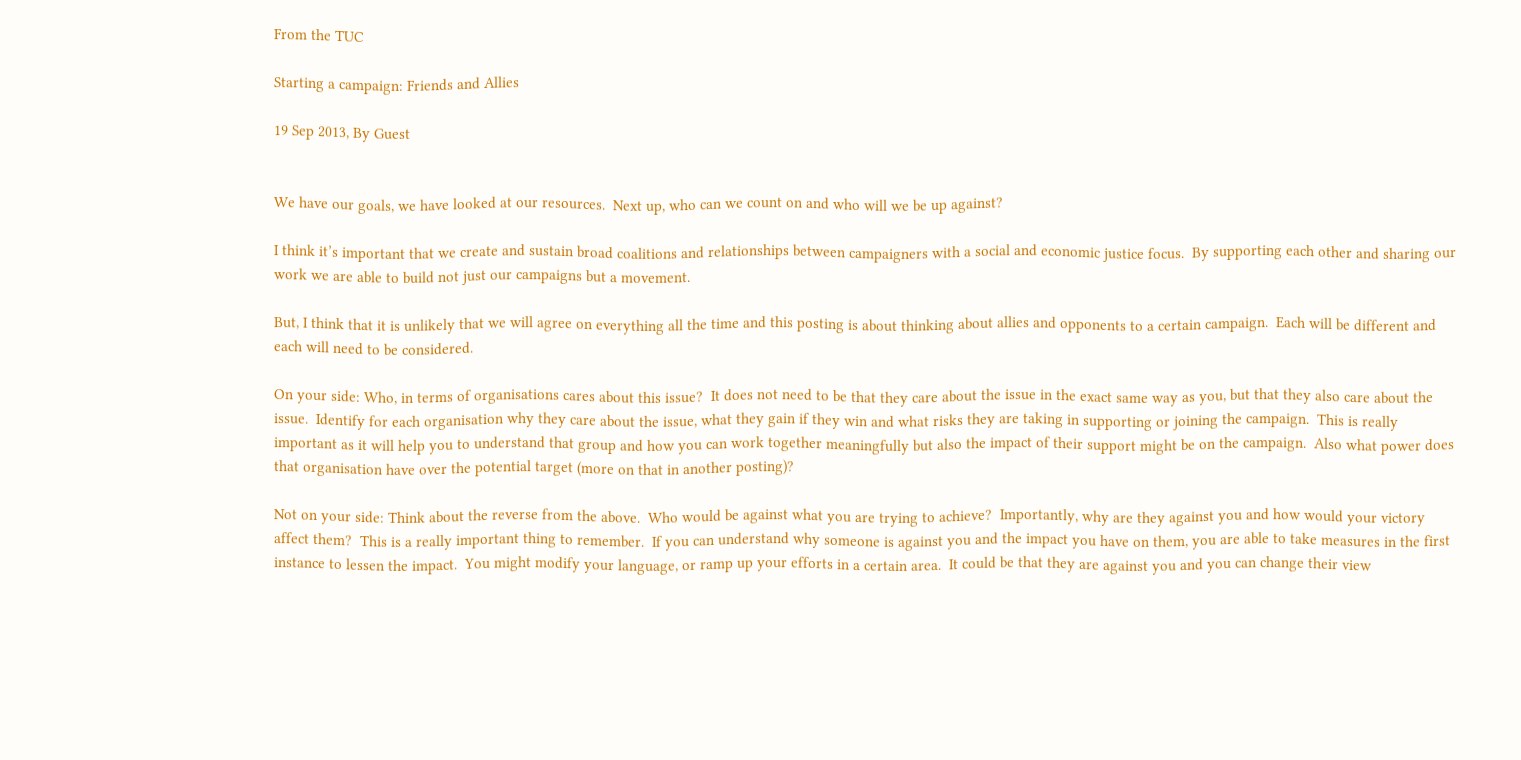From the TUC

Starting a campaign: Friends and Allies

19 Sep 2013, By Guest


We have our goals, we have looked at our resources.  Next up, who can we count on and who will we be up against?

I think it’s important that we create and sustain broad coalitions and relationships between campaigners with a social and economic justice focus.  By supporting each other and sharing our work we are able to build not just our campaigns but a movement.

But, I think that it is unlikely that we will agree on everything all the time and this posting is about thinking about allies and opponents to a certain campaign.  Each will be different and each will need to be considered.

On your side: Who, in terms of organisations cares about this issue?  It does not need to be that they care about the issue in the exact same way as you, but that they also care about the issue.  Identify for each organisation why they care about the issue, what they gain if they win and what risks they are taking in supporting or joining the campaign.  This is really important as it will help you to understand that group and how you can work together meaningfully but also the impact of their support might be on the campaign.  Also what power does that organisation have over the potential target (more on that in another posting)?

Not on your side: Think about the reverse from the above.  Who would be against what you are trying to achieve?  Importantly, why are they against you and how would your victory affect them?  This is a really important thing to remember.  If you can understand why someone is against you and the impact you have on them, you are able to take measures in the first instance to lessen the impact.  You might modify your language, or ramp up your efforts in a certain area.  It could be that they are against you and you can change their view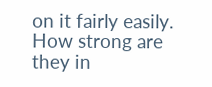on it fairly easily.  How strong are they in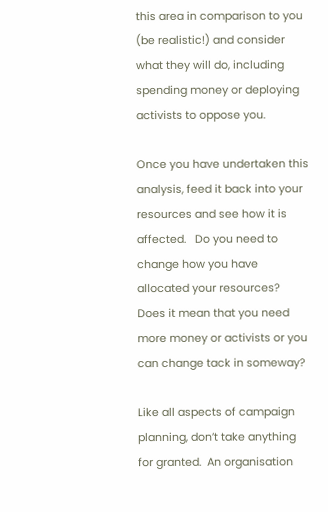this area in comparison to you (be realistic!) and consider what they will do, including spending money or deploying activists to oppose you.

Once you have undertaken this analysis, feed it back into your resources and see how it is affected.   Do you need to change how you have allocated your resources?  Does it mean that you need more money or activists or you can change tack in someway?

Like all aspects of campaign planning, don’t take anything for granted.  An organisation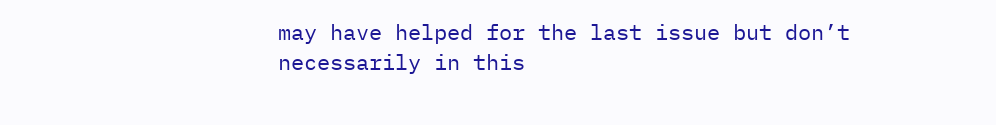may have helped for the last issue but don’t necessarily in this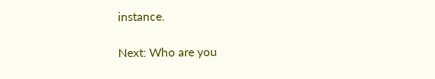instance.

Next: Who are you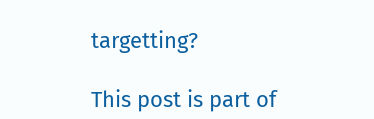targetting?

This post is part of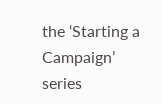the ‘Starting a Campaign’ series